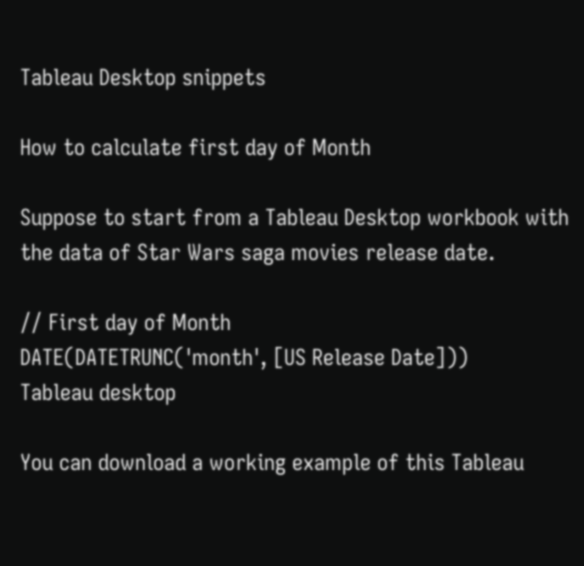Tableau Desktop snippets

How to calculate first day of Month

Suppose to start from a Tableau Desktop workbook with the data of Star Wars saga movies release date.

// First day of Month
DATE(DATETRUNC('month', [US Release Date]))
Tableau desktop

You can download a working example of this Tableau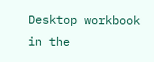Desktop workbook in the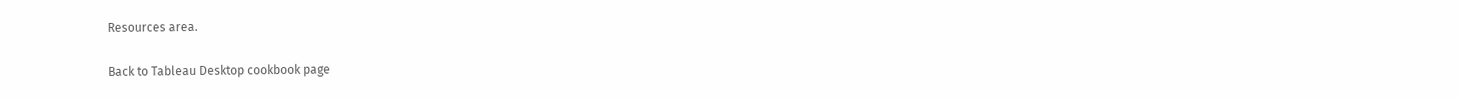Resources area.

Back to Tableau Desktop cookbook page